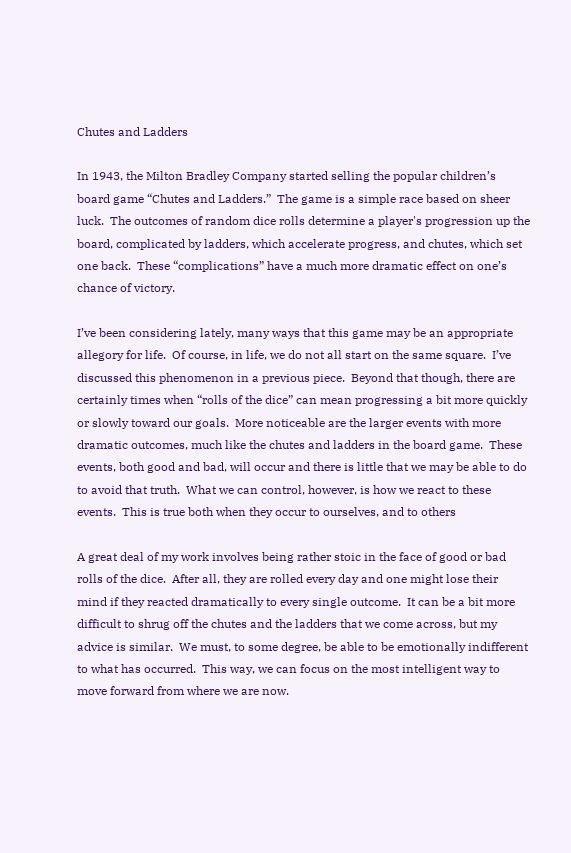Chutes and Ladders

In 1943, the Milton Bradley Company started selling the popular children’s board game “Chutes and Ladders.”  The game is a simple race based on sheer luck.  The outcomes of random dice rolls determine a player's progression up the board, complicated by ladders, which accelerate progress, and chutes, which set one back.  These “complications” have a much more dramatic effect on one’s chance of victory.

I’ve been considering lately, many ways that this game may be an appropriate allegory for life.  Of course, in life, we do not all start on the same square.  I’ve discussed this phenomenon in a previous piece.  Beyond that though, there are certainly times when “rolls of the dice” can mean progressing a bit more quickly or slowly toward our goals.  More noticeable are the larger events with more dramatic outcomes, much like the chutes and ladders in the board game.  These events, both good and bad, will occur and there is little that we may be able to do to avoid that truth.  What we can control, however, is how we react to these events.  This is true both when they occur to ourselves, and to others

A great deal of my work involves being rather stoic in the face of good or bad rolls of the dice.  After all, they are rolled every day and one might lose their mind if they reacted dramatically to every single outcome.  It can be a bit more difficult to shrug off the chutes and the ladders that we come across, but my advice is similar.  We must, to some degree, be able to be emotionally indifferent to what has occurred.  This way, we can focus on the most intelligent way to move forward from where we are now.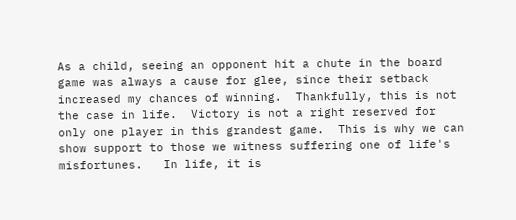As a child, seeing an opponent hit a chute in the board game was always a cause for glee, since their setback increased my chances of winning.  Thankfully, this is not the case in life.  Victory is not a right reserved for only one player in this grandest game.  This is why we can show support to those we witness suffering one of life's misfortunes.   In life, it is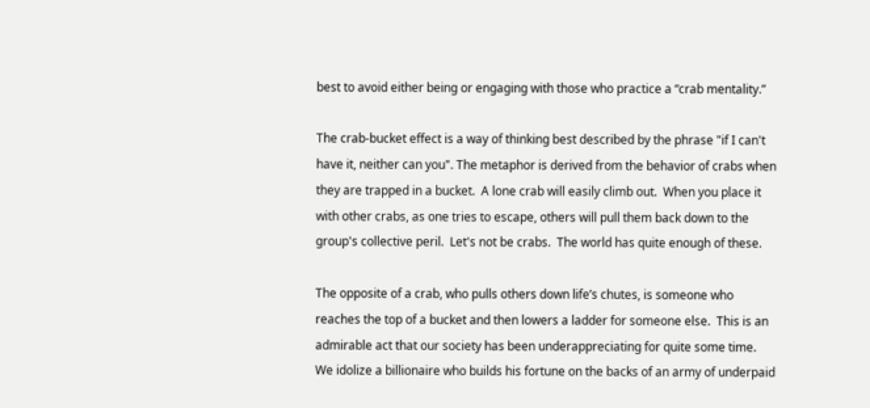best to avoid either being or engaging with those who practice a “crab mentality.”

The crab-bucket effect is a way of thinking best described by the phrase "if I can't have it, neither can you". The metaphor is derived from the behavior of crabs when they are trapped in a bucket.  A lone crab will easily climb out.  When you place it with other crabs, as one tries to escape, others will pull them back down to the group's collective peril.  Let's not be crabs.  The world has quite enough of these.

The opposite of a crab, who pulls others down life’s chutes, is someone who reaches the top of a bucket and then lowers a ladder for someone else.  This is an admirable act that our society has been underappreciating for quite some time.  We idolize a billionaire who builds his fortune on the backs of an army of underpaid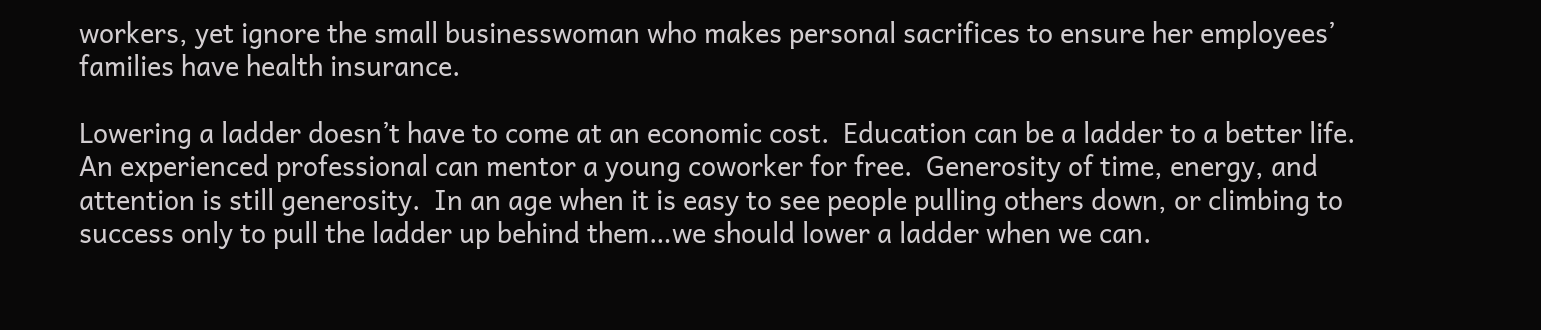workers, yet ignore the small businesswoman who makes personal sacrifices to ensure her employees’ families have health insurance.

Lowering a ladder doesn’t have to come at an economic cost.  Education can be a ladder to a better life.  An experienced professional can mentor a young coworker for free.  Generosity of time, energy, and attention is still generosity.  In an age when it is easy to see people pulling others down, or climbing to success only to pull the ladder up behind them…we should lower a ladder when we can.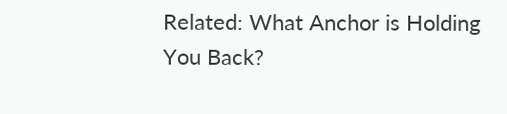Related: What Anchor is Holding You Back?